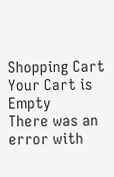Shopping Cart
Your Cart is Empty
There was an error with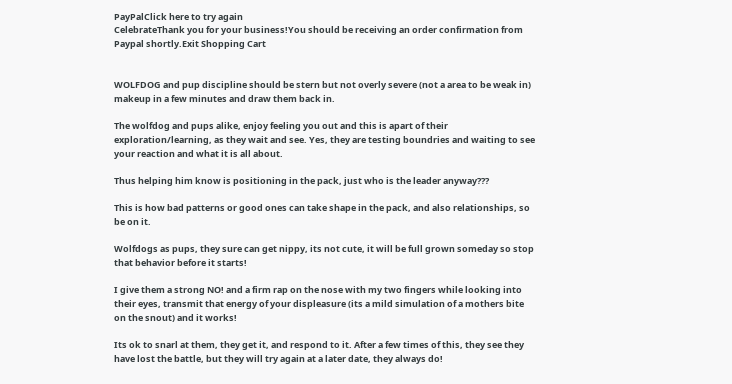PayPalClick here to try again
CelebrateThank you for your business!You should be receiving an order confirmation from Paypal shortly.Exit Shopping Cart


WOLFDOG and pup discipline should be stern but not overly severe (not a area to be weak in) makeup in a few minutes and draw them back in.

The wolfdog and pups alike, enjoy feeling you out and this is apart of their exploration/learning, as they wait and see. Yes, they are testing boundries and waiting to see your reaction and what it is all about.

Thus helping him know is positioning in the pack, just who is the leader anyway???

This is how bad patterns or good ones can take shape in the pack, and also relationships, so be on it.

Wolfdogs as pups, they sure can get nippy, its not cute, it will be full grown someday so stop that behavior before it starts!

I give them a strong NO! and a firm rap on the nose with my two fingers while looking into their eyes, transmit that energy of your displeasure (its a mild simulation of a mothers bite on the snout) and it works!

Its ok to snarl at them, they get it, and respond to it. After a few times of this, they see they have lost the battle, but they will try again at a later date, they always do!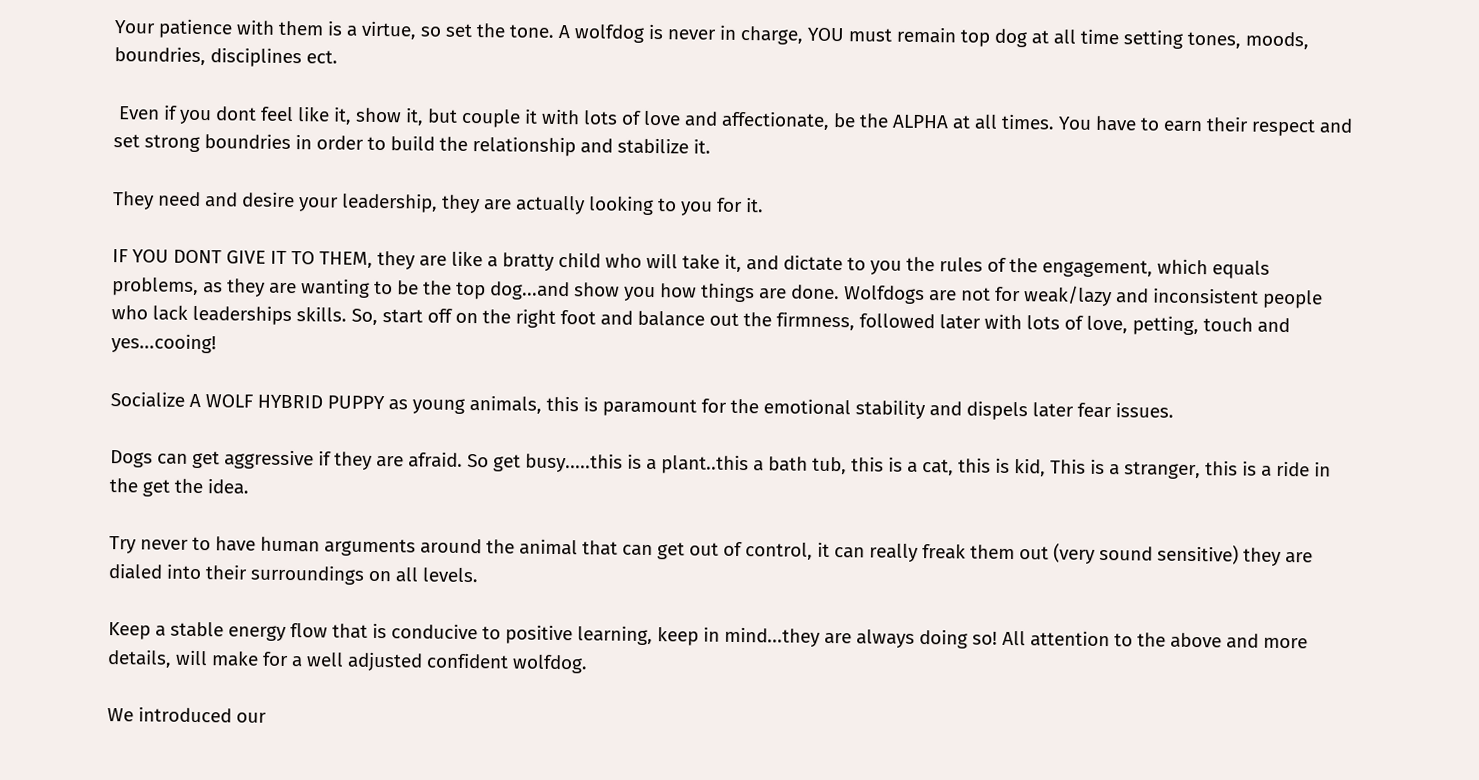Your patience with them is a virtue, so set the tone. A wolfdog is never in charge, YOU must remain top dog at all time setting tones, moods, boundries, disciplines ect.

 Even if you dont feel like it, show it, but couple it with lots of love and affectionate, be the ALPHA at all times. You have to earn their respect and set strong boundries in order to build the relationship and stabilize it.

They need and desire your leadership, they are actually looking to you for it.

IF YOU DONT GIVE IT TO THEM, they are like a bratty child who will take it, and dictate to you the rules of the engagement, which equals problems, as they are wanting to be the top dog...and show you how things are done. Wolfdogs are not for weak/lazy and inconsistent people who lack leaderships skills. So, start off on the right foot and balance out the firmness, followed later with lots of love, petting, touch and yes...cooing!

Socialize A WOLF HYBRID PUPPY as young animals, this is paramount for the emotional stability and dispels later fear issues.

Dogs can get aggressive if they are afraid. So get busy.....this is a plant..this a bath tub, this is a cat, this is kid, This is a stranger, this is a ride in the get the idea.

Try never to have human arguments around the animal that can get out of control, it can really freak them out (very sound sensitive) they are dialed into their surroundings on all levels.

Keep a stable energy flow that is conducive to positive learning, keep in mind...they are always doing so! All attention to the above and more details, will make for a well adjusted confident wolfdog.

We introduced our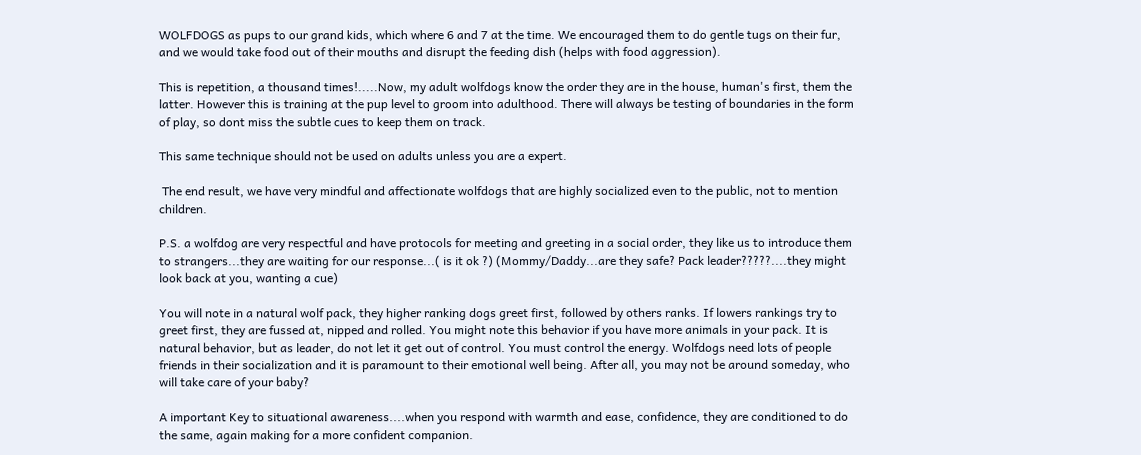WOLFDOGS as pups to our grand kids, which where 6 and 7 at the time. We encouraged them to do gentle tugs on their fur, and we would take food out of their mouths and disrupt the feeding dish (helps with food aggression).

This is repetition, a thousand times!.....Now, my adult wolfdogs know the order they are in the house, human's first, them the latter. However this is training at the pup level to groom into adulthood. There will always be testing of boundaries in the form of play, so dont miss the subtle cues to keep them on track.

This same technique should not be used on adults unless you are a expert.

 The end result, we have very mindful and affectionate wolfdogs that are highly socialized even to the public, not to mention children.

P.S. a wolfdog are very respectful and have protocols for meeting and greeting in a social order, they like us to introduce them to strangers...they are waiting for our response...( is it ok ?) (Mommy/Daddy...are they safe? Pack leader?????....they might look back at you, wanting a cue)

You will note in a natural wolf pack, they higher ranking dogs greet first, followed by others ranks. If lowers rankings try to greet first, they are fussed at, nipped and rolled. You might note this behavior if you have more animals in your pack. It is natural behavior, but as leader, do not let it get out of control. You must control the energy. Wolfdogs need lots of people friends in their socialization and it is paramount to their emotional well being. After all, you may not be around someday, who will take care of your baby?

A important Key to situational awareness....when you respond with warmth and ease, confidence, they are conditioned to do the same, again making for a more confident companion.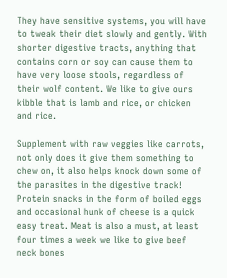They have sensitive systems, you will have to tweak their diet slowly and gently. With shorter digestive tracts, anything that contains corn or soy can cause them to have very loose stools, regardless of their wolf content. We like to give ours kibble that is lamb and rice, or chicken and rice.

Supplement with raw veggies like carrots, not only does it give them something to chew on, it also helps knock down some of the parasites in the digestive track! Protein snacks in the form of boiled eggs and occasional hunk of cheese is a quick easy treat. Meat is also a must, at least four times a week we like to give beef neck bones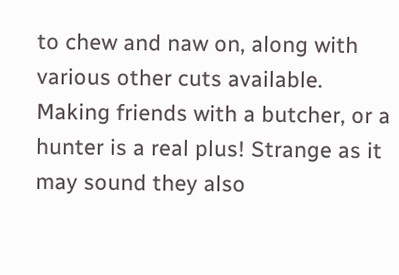to chew and naw on, along with various other cuts available. Making friends with a butcher, or a hunter is a real plus! Strange as it may sound they also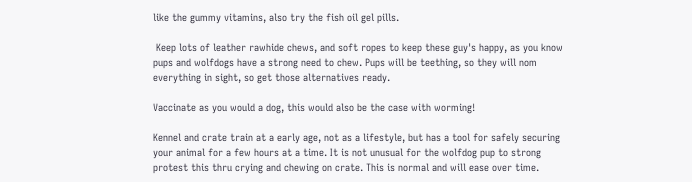like the gummy vitamins, also try the fish oil gel pills.

 Keep lots of leather rawhide chews, and soft ropes to keep these guy's happy, as you know pups and wolfdogs have a strong need to chew. Pups will be teething, so they will nom everything in sight, so get those alternatives ready.

Vaccinate as you would a dog, this would also be the case with worming!

Kennel and crate train at a early age, not as a lifestyle, but has a tool for safely securing your animal for a few hours at a time. It is not unusual for the wolfdog pup to strong protest this thru crying and chewing on crate. This is normal and will ease over time.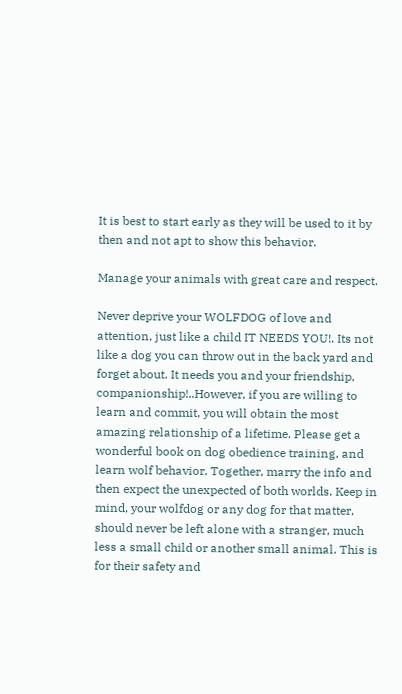It is best to start early as they will be used to it by then and not apt to show this behavior.

Manage your animals with great care and respect.

Never deprive your WOLFDOG of love and attention, just like a child IT NEEDS YOU!. Its not like a dog you can throw out in the back yard and forget about. It needs you and your friendship, companionship!..However, if you are willing to learn and commit, you will obtain the most amazing relationship of a lifetime. Please get a wonderful book on dog obedience training, and learn wolf behavior. Together, marry the info and then expect the unexpected of both worlds. Keep in mind, your wolfdog or any dog for that matter, should never be left alone with a stranger, much less a small child or another small animal. This is for their safety and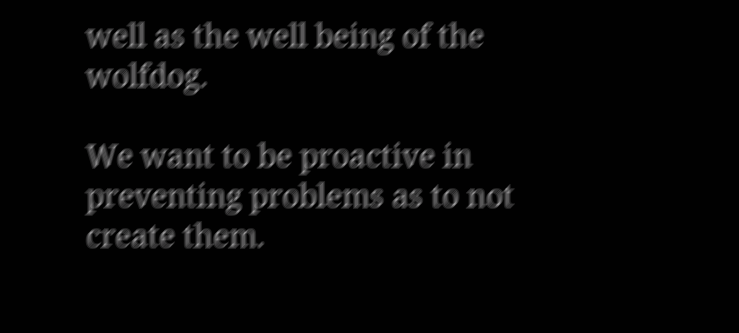well as the well being of the wolfdog.

We want to be proactive in preventing problems as to not create them.